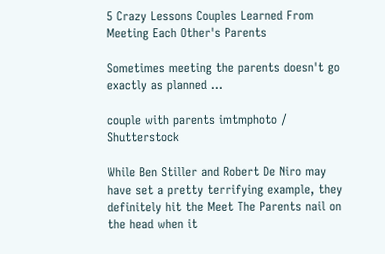5 Crazy Lessons Couples Learned From Meeting Each Other's Parents

Sometimes meeting the parents doesn't go exactly as planned ...

couple with parents imtmphoto / Shutterstock

While Ben Stiller and Robert De Niro may have set a pretty terrifying example, they definitely hit the Meet The Parents nail on the head when it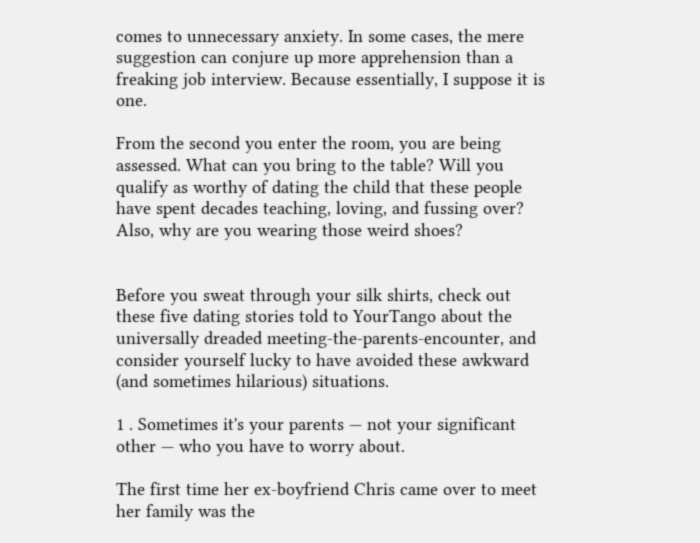comes to unnecessary anxiety. In some cases, the mere suggestion can conjure up more apprehension than a freaking job interview. Because essentially, I suppose it is one.

From the second you enter the room, you are being assessed. What can you bring to the table? Will you qualify as worthy of dating the child that these people have spent decades teaching, loving, and fussing over? Also, why are you wearing those weird shoes?


Before you sweat through your silk shirts, check out these five dating stories told to YourTango about the universally dreaded meeting-the-parents-encounter, and consider yourself lucky to have avoided these awkward (and sometimes hilarious) situations.

1 . Sometimes it's your parents — not your significant other — who you have to worry about.

The first time her ex-boyfriend Chris came over to meet her family was the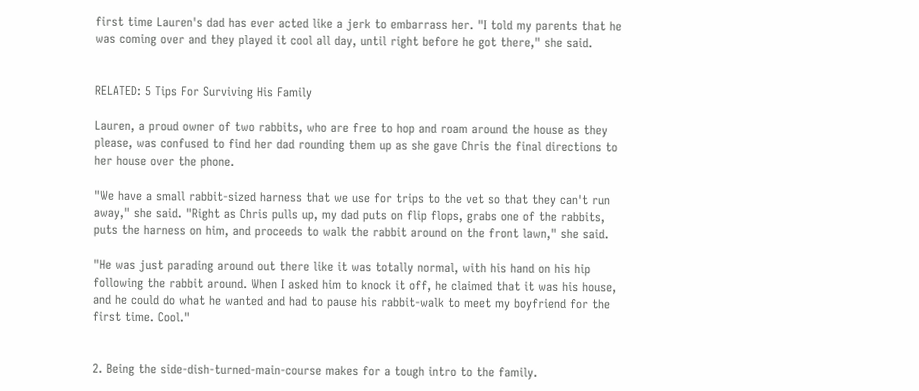first time Lauren's dad has ever acted like a jerk to embarrass her. "I told my parents that he was coming over and they played it cool all day, until right before he got there," she said.


RELATED: 5 Tips For Surviving His Family

Lauren, a proud owner of two rabbits, who are free to hop and roam around the house as they please, was confused to find her dad rounding them up as she gave Chris the final directions to her house over the phone.

"We have a small rabbit-sized harness that we use for trips to the vet so that they can't run away," she said. "Right as Chris pulls up, my dad puts on flip flops, grabs one of the rabbits, puts the harness on him, and proceeds to walk the rabbit around on the front lawn," she said.

"He was just parading around out there like it was totally normal, with his hand on his hip following the rabbit around. When I asked him to knock it off, he claimed that it was his house, and he could do what he wanted and had to pause his rabbit-walk to meet my boyfriend for the first time. Cool."


2. Being the side-dish-turned-main-course makes for a tough intro to the family.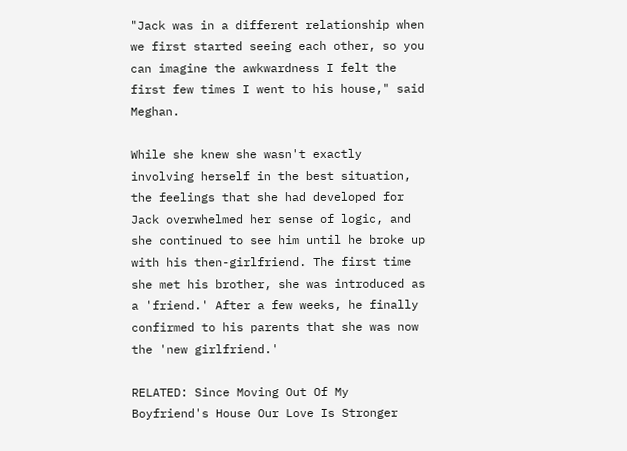"Jack was in a different relationship when we first started seeing each other, so you can imagine the awkwardness I felt the first few times I went to his house," said Meghan.

While she knew she wasn't exactly involving herself in the best situation, the feelings that she had developed for Jack overwhelmed her sense of logic, and she continued to see him until he broke up with his then-girlfriend. The first time she met his brother, she was introduced as a 'friend.' After a few weeks, he finally confirmed to his parents that she was now the 'new girlfriend.'

RELATED: Since Moving Out Of My Boyfriend's House Our Love Is Stronger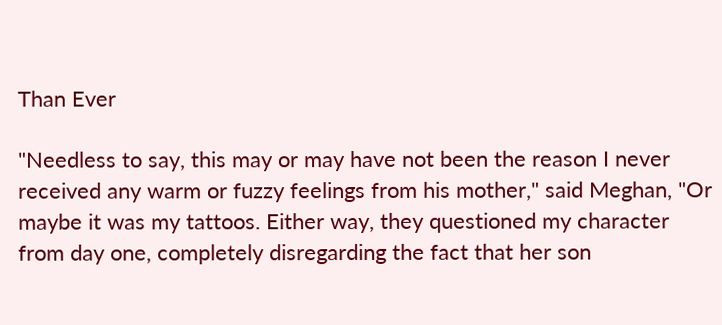Than Ever

"Needless to say, this may or may have not been the reason I never received any warm or fuzzy feelings from his mother," said Meghan, "Or maybe it was my tattoos. Either way, they questioned my character from day one, completely disregarding the fact that her son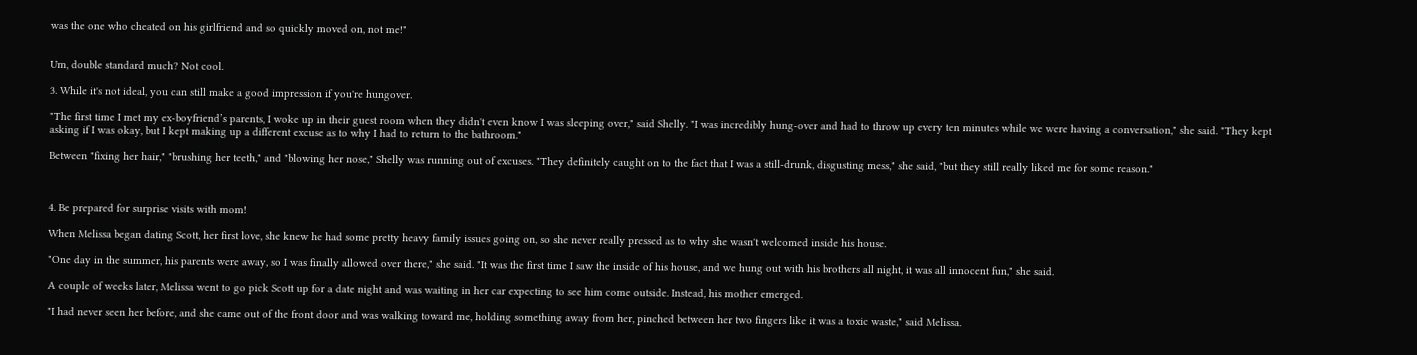was the one who cheated on his girlfriend and so quickly moved on, not me!"


Um, double standard much? Not cool.

3. While it's not ideal, you can still make a good impression if you're hungover.

"The first time I met my ex-boyfriend’s parents, I woke up in their guest room when they didn't even know I was sleeping over," said Shelly. "I was incredibly hung-over and had to throw up every ten minutes while we were having a conversation," she said. "They kept asking if I was okay, but I kept making up a different excuse as to why I had to return to the bathroom."

Between "fixing her hair," "brushing her teeth," and "blowing her nose," Shelly was running out of excuses. "They definitely caught on to the fact that I was a still-drunk, disgusting mess," she said, "but they still really liked me for some reason."



4. Be prepared for surprise visits with mom!

When Melissa began dating Scott, her first love, she knew he had some pretty heavy family issues going on, so she never really pressed as to why she wasn't welcomed inside his house.

"One day in the summer, his parents were away, so I was finally allowed over there," she said. "It was the first time I saw the inside of his house, and we hung out with his brothers all night, it was all innocent fun," she said.

A couple of weeks later, Melissa went to go pick Scott up for a date night and was waiting in her car expecting to see him come outside. Instead, his mother emerged.

"I had never seen her before, and she came out of the front door and was walking toward me, holding something away from her, pinched between her two fingers like it was a toxic waste," said Melissa.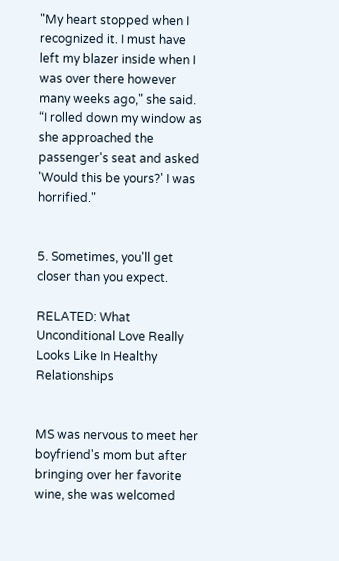"My heart stopped when I recognized it. I must have left my blazer inside when I was over there however many weeks ago," she said. “I rolled down my window as she approached the passenger's seat and asked 'Would this be yours?' I was horrified."


5. Sometimes, you'll get closer than you expect.

RELATED: What Unconditional Love Really Looks Like In Healthy Relationships


MS was nervous to meet her boyfriend's mom but after bringing over her favorite wine, she was welcomed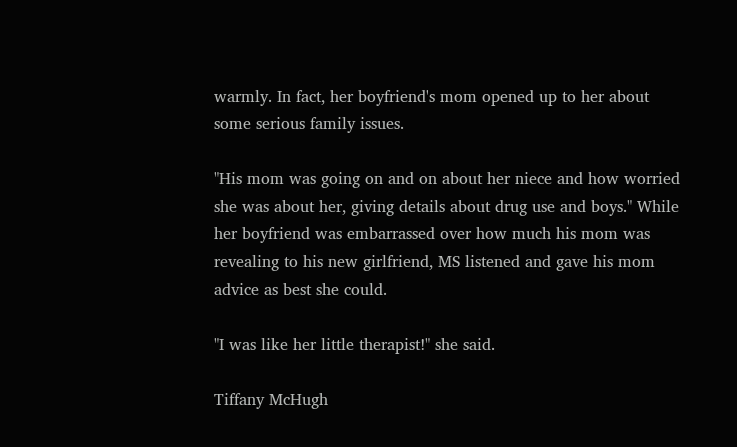warmly. In fact, her boyfriend's mom opened up to her about some serious family issues.

"His mom was going on and on about her niece and how worried she was about her, giving details about drug use and boys." While her boyfriend was embarrassed over how much his mom was revealing to his new girlfriend, MS listened and gave his mom advice as best she could.

"I was like her little therapist!" she said.

Tiffany McHugh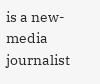is a new-media journalist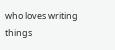who loves writing things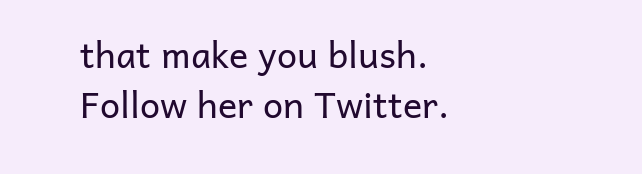that make you blush. Follow her on Twitter.